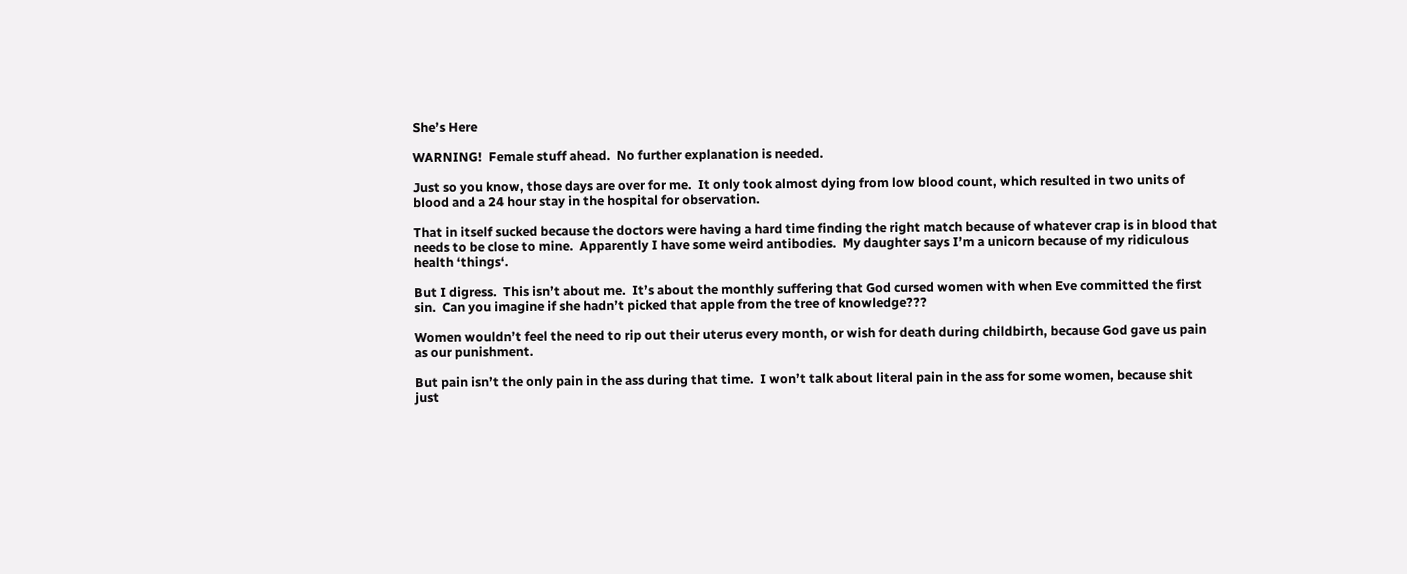She’s Here

WARNING!  Female stuff ahead.  No further explanation is needed.

Just so you know, those days are over for me.  It only took almost dying from low blood count, which resulted in two units of blood and a 24 hour stay in the hospital for observation.

That in itself sucked because the doctors were having a hard time finding the right match because of whatever crap is in blood that needs to be close to mine.  Apparently I have some weird antibodies.  My daughter says I’m a unicorn because of my ridiculous health ‘things‘.

But I digress.  This isn’t about me.  It’s about the monthly suffering that God cursed women with when Eve committed the first sin.  Can you imagine if she hadn’t picked that apple from the tree of knowledge???

Women wouldn’t feel the need to rip out their uterus every month, or wish for death during childbirth, because God gave us pain as our punishment.

But pain isn’t the only pain in the ass during that time.  I won’t talk about literal pain in the ass for some women, because shit just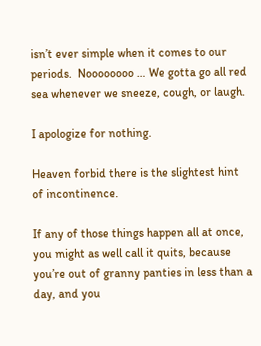isn’t ever simple when it comes to our periods.  Noooooooo … We gotta go all red sea whenever we sneeze, cough, or laugh.

I apologize for nothing.

Heaven forbid there is the slightest hint of incontinence.

If any of those things happen all at once, you might as well call it quits, because you’re out of granny panties in less than a day, and you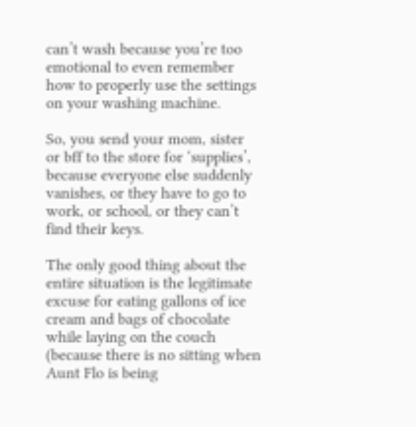can’t wash because you’re too emotional to even remember how to properly use the settings on your washing machine.

So, you send your mom, sister or bff to the store for ‘supplies’, because everyone else suddenly vanishes, or they have to go to work, or school, or they can’t find their keys.

The only good thing about the entire situation is the legitimate excuse for eating gallons of ice cream and bags of chocolate while laying on the couch (because there is no sitting when Aunt Flo is being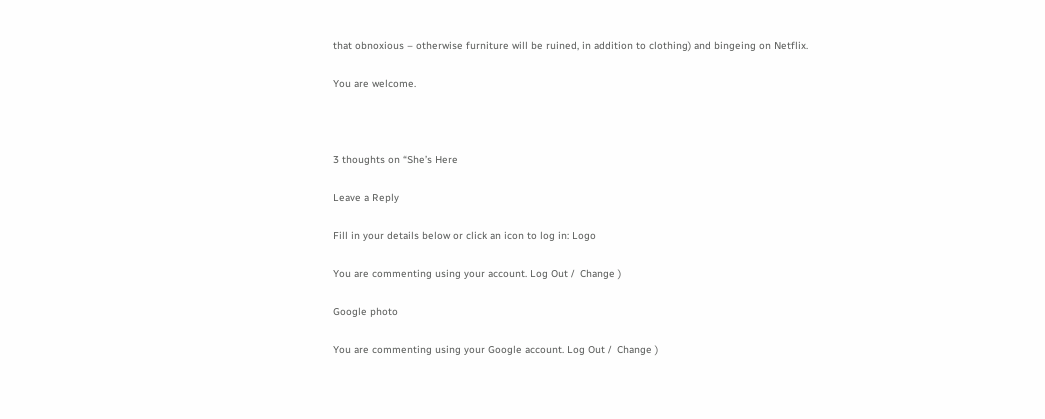that obnoxious – otherwise furniture will be ruined, in addition to clothing) and bingeing on Netflix.

You are welcome.



3 thoughts on “She’s Here

Leave a Reply

Fill in your details below or click an icon to log in: Logo

You are commenting using your account. Log Out /  Change )

Google photo

You are commenting using your Google account. Log Out /  Change )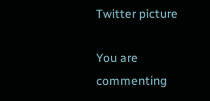Twitter picture

You are commenting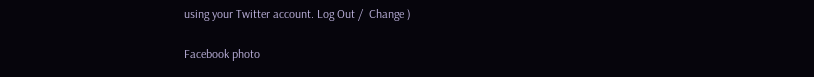using your Twitter account. Log Out /  Change )

Facebook photo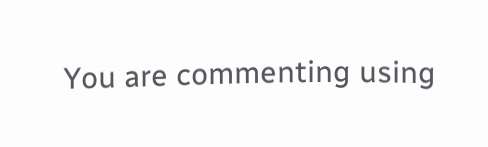You are commenting using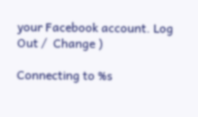your Facebook account. Log Out /  Change )

Connecting to %s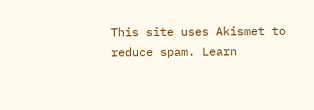This site uses Akismet to reduce spam. Learn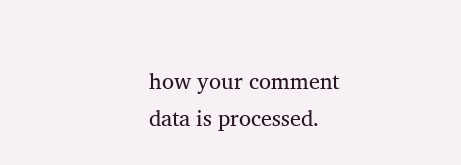how your comment data is processed.